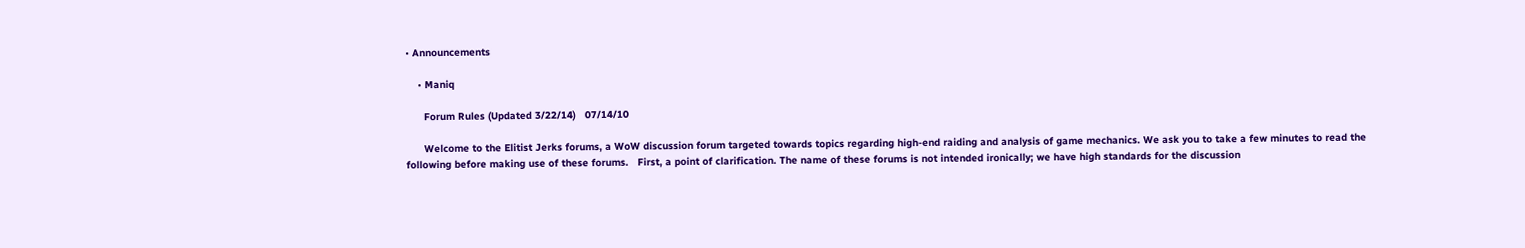• Announcements

    • Maniq

      Forum Rules (Updated 3/22/14)   07/14/10

      Welcome to the Elitist Jerks forums, a WoW discussion forum targeted towards topics regarding high-end raiding and analysis of game mechanics. We ask you to take a few minutes to read the following before making use of these forums.   First, a point of clarification. The name of these forums is not intended ironically; we have high standards for the discussion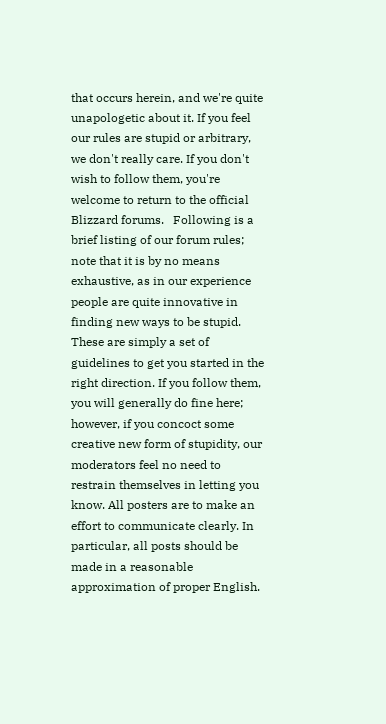that occurs herein, and we're quite unapologetic about it. If you feel our rules are stupid or arbitrary, we don't really care. If you don't wish to follow them, you're welcome to return to the official Blizzard forums.   Following is a brief listing of our forum rules; note that it is by no means exhaustive, as in our experience people are quite innovative in finding new ways to be stupid. These are simply a set of guidelines to get you started in the right direction. If you follow them, you will generally do fine here; however, if you concoct some creative new form of stupidity, our moderators feel no need to restrain themselves in letting you know. All posters are to make an effort to communicate clearly. In particular, all posts should be made in a reasonable approximation of proper English.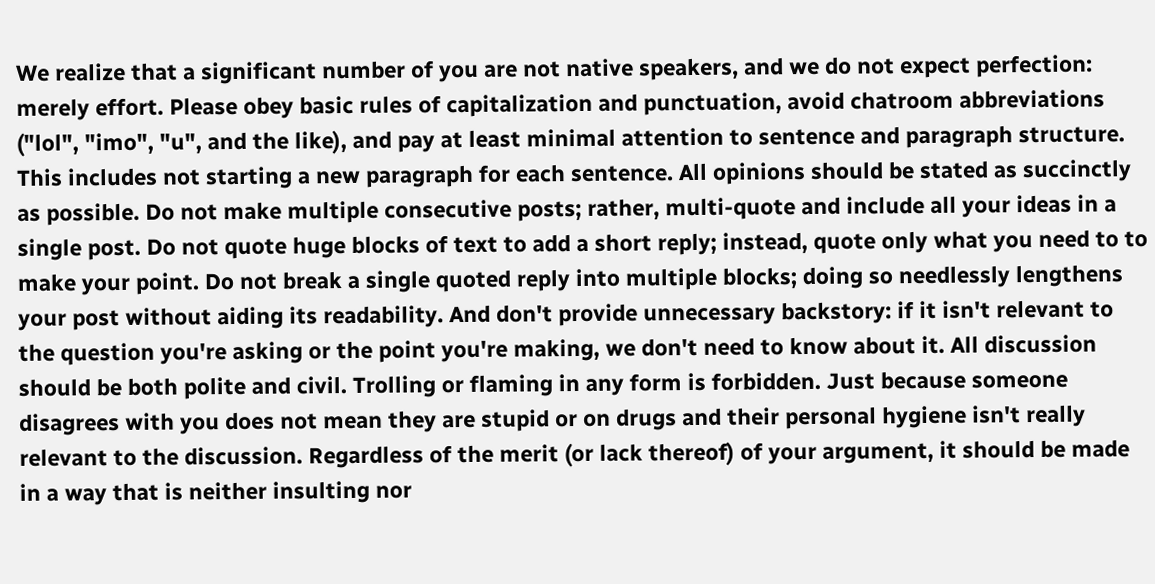We realize that a significant number of you are not native speakers, and we do not expect perfection: merely effort. Please obey basic rules of capitalization and punctuation, avoid chatroom abbreviations ("lol", "imo", "u", and the like), and pay at least minimal attention to sentence and paragraph structure. This includes not starting a new paragraph for each sentence. All opinions should be stated as succinctly as possible. Do not make multiple consecutive posts; rather, multi-quote and include all your ideas in a single post. Do not quote huge blocks of text to add a short reply; instead, quote only what you need to to make your point. Do not break a single quoted reply into multiple blocks; doing so needlessly lengthens your post without aiding its readability. And don't provide unnecessary backstory: if it isn't relevant to the question you're asking or the point you're making, we don't need to know about it. All discussion should be both polite and civil. Trolling or flaming in any form is forbidden. Just because someone disagrees with you does not mean they are stupid or on drugs and their personal hygiene isn't really relevant to the discussion. Regardless of the merit (or lack thereof) of your argument, it should be made in a way that is neither insulting nor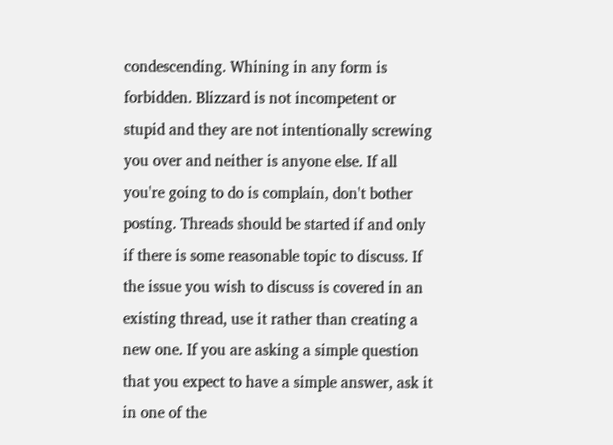condescending. Whining in any form is forbidden. Blizzard is not incompetent or stupid and they are not intentionally screwing you over and neither is anyone else. If all you're going to do is complain, don't bother posting. Threads should be started if and only if there is some reasonable topic to discuss. If the issue you wish to discuss is covered in an existing thread, use it rather than creating a new one. If you are asking a simple question that you expect to have a simple answer, ask it in one of the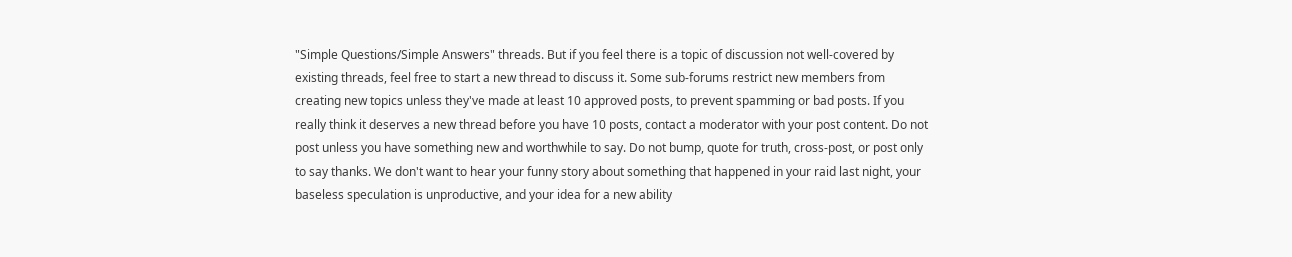"Simple Questions/Simple Answers" threads. But if you feel there is a topic of discussion not well-covered by existing threads, feel free to start a new thread to discuss it. Some sub-forums restrict new members from creating new topics unless they've made at least 10 approved posts, to prevent spamming or bad posts. If you really think it deserves a new thread before you have 10 posts, contact a moderator with your post content. Do not post unless you have something new and worthwhile to say. Do not bump, quote for truth, cross-post, or post only to say thanks. We don't want to hear your funny story about something that happened in your raid last night, your baseless speculation is unproductive, and your idea for a new ability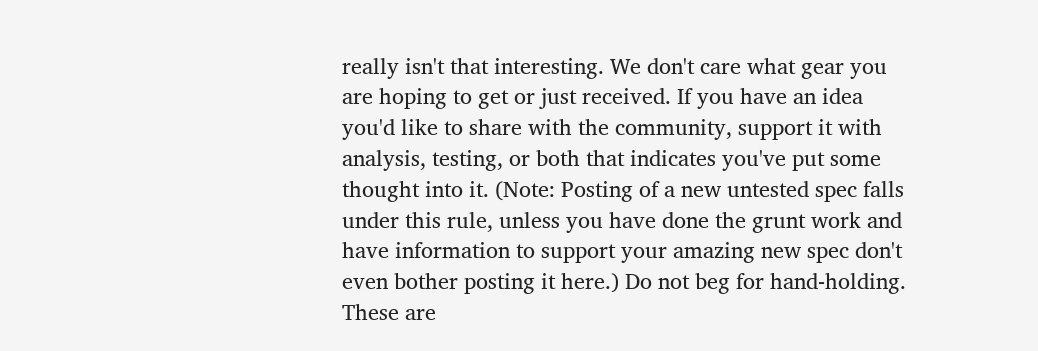really isn't that interesting. We don't care what gear you are hoping to get or just received. If you have an idea you'd like to share with the community, support it with analysis, testing, or both that indicates you've put some thought into it. (Note: Posting of a new untested spec falls under this rule, unless you have done the grunt work and have information to support your amazing new spec don't even bother posting it here.) Do not beg for hand-holding. These are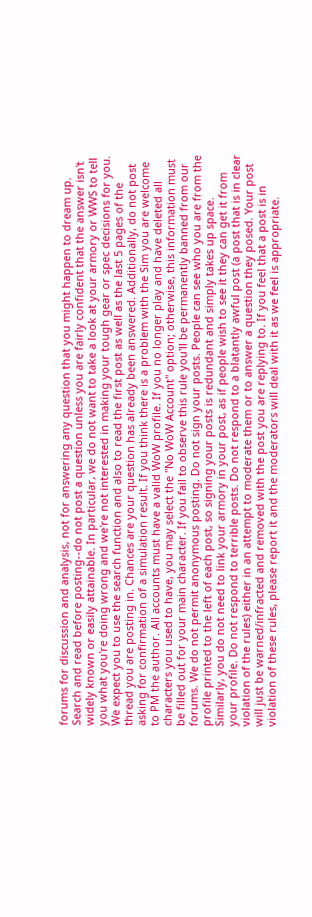forums for discussion and analysis, not for answering any question that you might happen to dream up. Search and read before posting--do not post a question unless you are fairly confident that the answer isn't widely known or easily attainable. In particular, we do not want to take a look at your armory or WWS to tell you what you're doing wrong and we're not interested in making your tough gear or spec decisions for you. We expect you to use the search function and also to read the first post as well as the last 5 pages of the thread you are posting in. Chances are your question has already been answered. Additionally, do not post asking for confirmation of a simulation result. If you think there is a problem with the Sim you are welcome to PM the author. All accounts must have a valid WoW profile. If you no longer play and have deleted all characters you used to have, you may select the "No WoW Account" option; otherwise, this information must be filled out for your main character. If you fail to observe this rule you'll be permanently banned from our forums. We do not permit anonymous posting. Do not sign your posts. People can see who you are from the profile printed to the left of each post, so signing your posts is redundant and simply takes up space. Similarly, you do not need to link your armory in your post, as if people wish to see it they can get it from your profile. Do not respond to terrible posts. Do not respond to a blatantly awful post (a post that is in clear violation of the rules) either in an attempt to moderate them or to answer a question they posed. Your post will just be warned/infracted and removed with the post you are replying to. If you feel that a post is in violation of these rules, please report it and the moderators will deal with it as we feel is appropriate.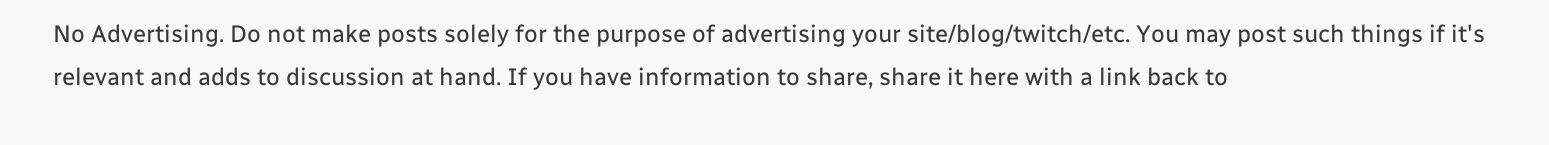No Advertising. Do not make posts solely for the purpose of advertising your site/blog/twitch/etc. You may post such things if it's relevant and adds to discussion at hand. If you have information to share, share it here with a link back to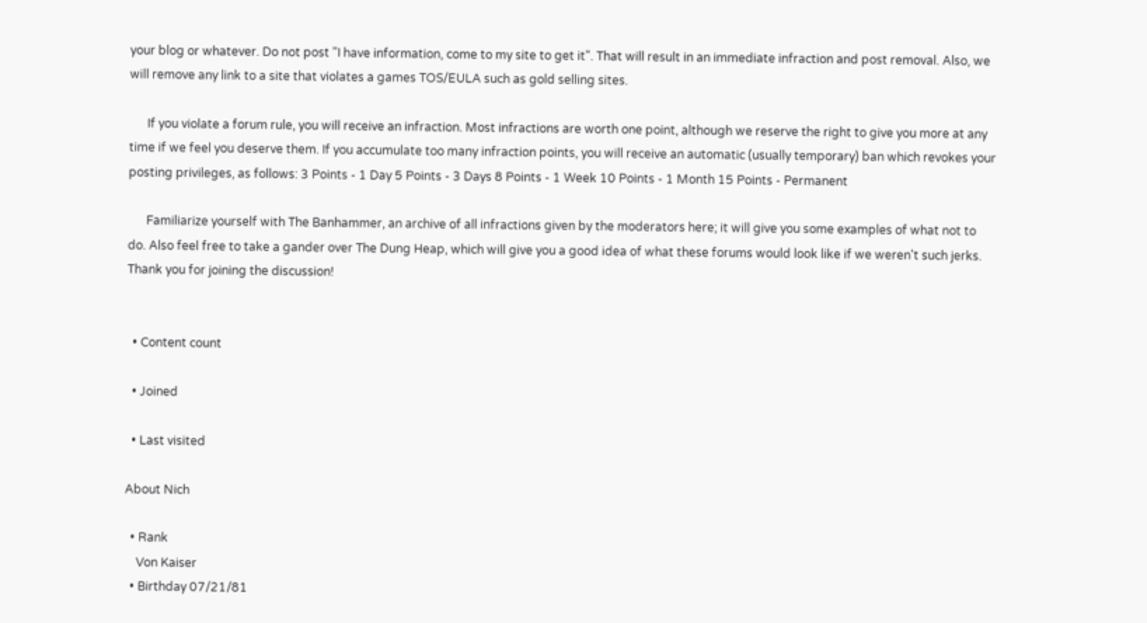your blog or whatever. Do not post "I have information, come to my site to get it". That will result in an immediate infraction and post removal. Also, we will remove any link to a site that violates a games TOS/EULA such as gold selling sites.

      If you violate a forum rule, you will receive an infraction. Most infractions are worth one point, although we reserve the right to give you more at any time if we feel you deserve them. If you accumulate too many infraction points, you will receive an automatic (usually temporary) ban which revokes your posting privileges, as follows: 3 Points - 1 Day 5 Points - 3 Days 8 Points - 1 Week 10 Points - 1 Month 15 Points - Permanent

      Familiarize yourself with The Banhammer, an archive of all infractions given by the moderators here; it will give you some examples of what not to do. Also feel free to take a gander over The Dung Heap, which will give you a good idea of what these forums would look like if we weren't such jerks.   Thank you for joining the discussion!


  • Content count

  • Joined

  • Last visited

About Nich

  • Rank
    Von Kaiser
  • Birthday 07/21/81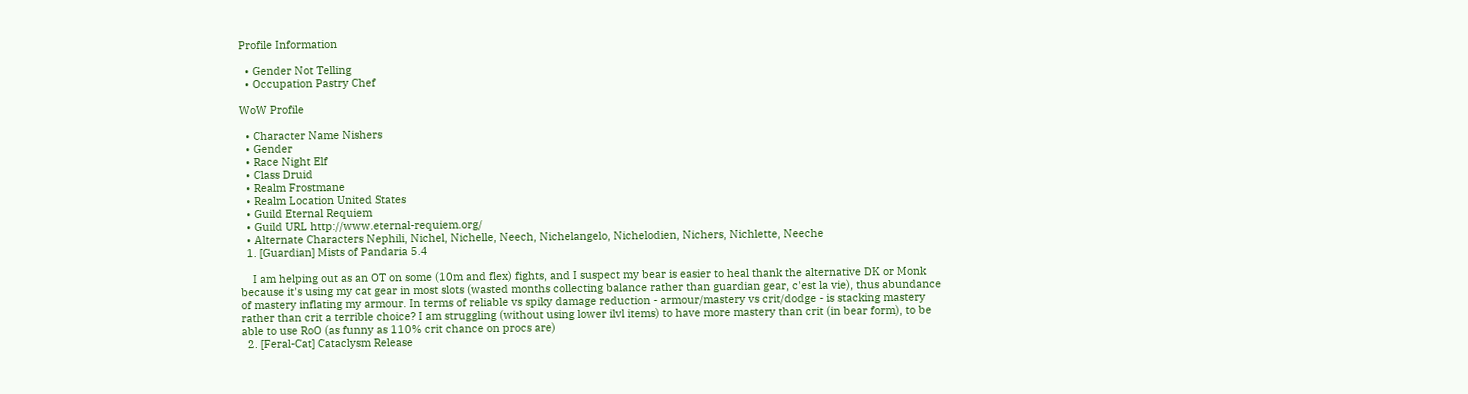Profile Information

  • Gender Not Telling
  • Occupation Pastry Chef

WoW Profile

  • Character Name Nishers
  • Gender
  • Race Night Elf
  • Class Druid
  • Realm Frostmane
  • Realm Location United States
  • Guild Eternal Requiem
  • Guild URL http://www.eternal-requiem.org/
  • Alternate Characters Nephili, Nichel, Nichelle, Neech, Nichelangelo, Nichelodien, Nichers, Nichlette, Neeche
  1. [Guardian] Mists of Pandaria 5.4

    I am helping out as an OT on some (10m and flex) fights, and I suspect my bear is easier to heal thank the alternative DK or Monk because it's using my cat gear in most slots (wasted months collecting balance rather than guardian gear, c'est la vie), thus abundance of mastery inflating my armour. In terms of reliable vs spiky damage reduction - armour/mastery vs crit/dodge - is stacking mastery rather than crit a terrible choice? I am struggling (without using lower ilvl items) to have more mastery than crit (in bear form), to be able to use RoO (as funny as 110% crit chance on procs are)
  2. [Feral-Cat] Cataclysm Release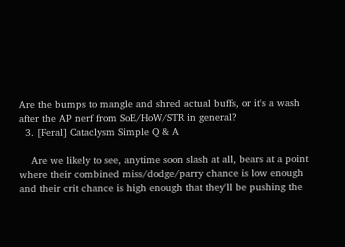Are the bumps to mangle and shred actual buffs, or it's a wash after the AP nerf from SoE/HoW/STR in general?
  3. [Feral] Cataclysm Simple Q & A

    Are we likely to see, anytime soon slash at all, bears at a point where their combined miss/dodge/parry chance is low enough and their crit chance is high enough that they'll be pushing the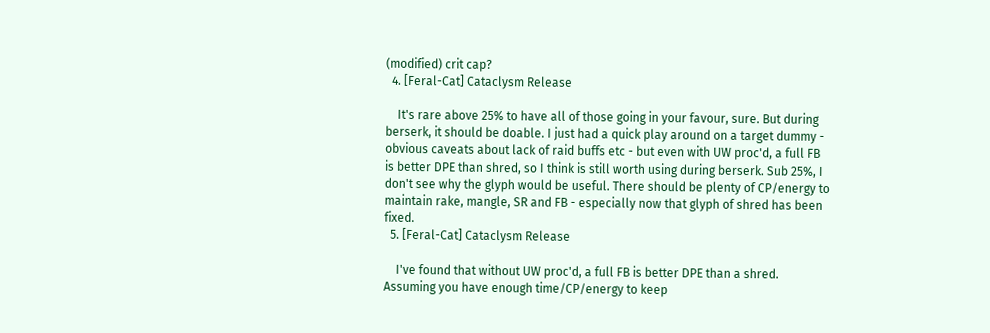(modified) crit cap?
  4. [Feral-Cat] Cataclysm Release

    It's rare above 25% to have all of those going in your favour, sure. But during berserk, it should be doable. I just had a quick play around on a target dummy - obvious caveats about lack of raid buffs etc - but even with UW proc'd, a full FB is better DPE than shred, so I think is still worth using during berserk. Sub 25%, I don't see why the glyph would be useful. There should be plenty of CP/energy to maintain rake, mangle, SR and FB - especially now that glyph of shred has been fixed.
  5. [Feral-Cat] Cataclysm Release

    I've found that without UW proc'd, a full FB is better DPE than a shred. Assuming you have enough time/CP/energy to keep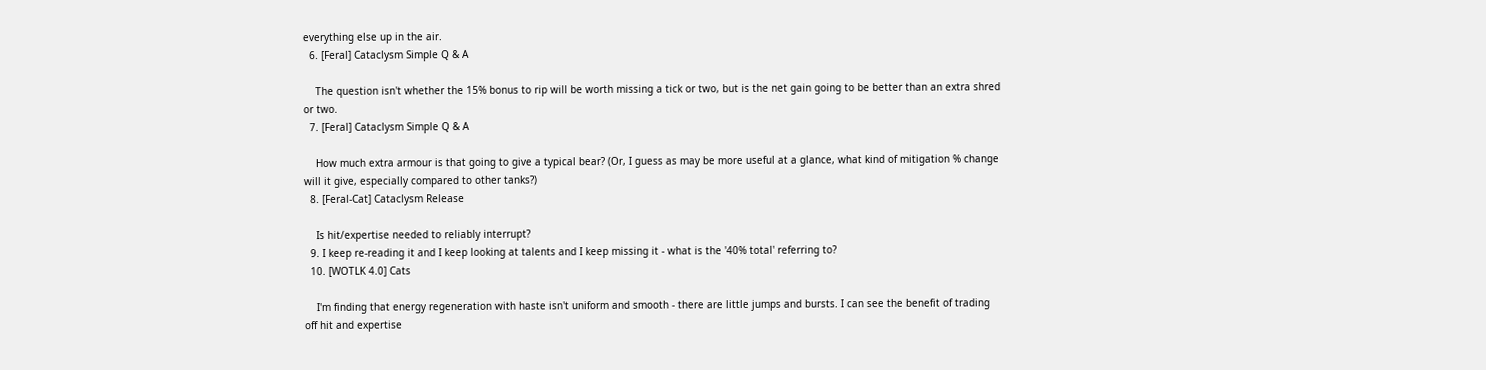everything else up in the air.
  6. [Feral] Cataclysm Simple Q & A

    The question isn't whether the 15% bonus to rip will be worth missing a tick or two, but is the net gain going to be better than an extra shred or two.
  7. [Feral] Cataclysm Simple Q & A

    How much extra armour is that going to give a typical bear? (Or, I guess as may be more useful at a glance, what kind of mitigation % change will it give, especially compared to other tanks?)
  8. [Feral-Cat] Cataclysm Release

    Is hit/expertise needed to reliably interrupt?
  9. I keep re-reading it and I keep looking at talents and I keep missing it - what is the '40% total' referring to?
  10. [WOTLK 4.0] Cats

    I'm finding that energy regeneration with haste isn't uniform and smooth - there are little jumps and bursts. I can see the benefit of trading off hit and expertise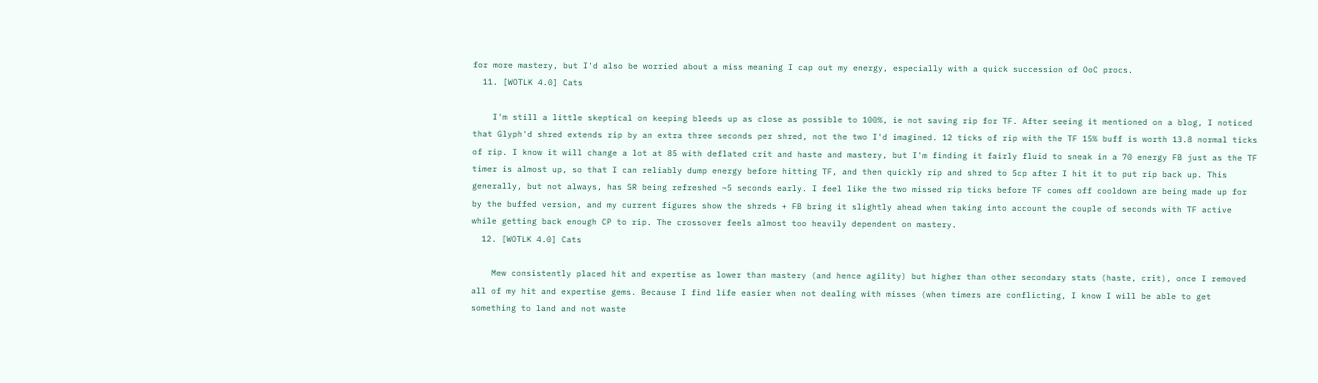for more mastery, but I'd also be worried about a miss meaning I cap out my energy, especially with a quick succession of OoC procs.
  11. [WOTLK 4.0] Cats

    I'm still a little skeptical on keeping bleeds up as close as possible to 100%, ie not saving rip for TF. After seeing it mentioned on a blog, I noticed that Glyph'd shred extends rip by an extra three seconds per shred, not the two I'd imagined. 12 ticks of rip with the TF 15% buff is worth 13.8 normal ticks of rip. I know it will change a lot at 85 with deflated crit and haste and mastery, but I'm finding it fairly fluid to sneak in a 70 energy FB just as the TF timer is almost up, so that I can reliably dump energy before hitting TF, and then quickly rip and shred to 5cp after I hit it to put rip back up. This generally, but not always, has SR being refreshed ~5 seconds early. I feel like the two missed rip ticks before TF comes off cooldown are being made up for by the buffed version, and my current figures show the shreds + FB bring it slightly ahead when taking into account the couple of seconds with TF active while getting back enough CP to rip. The crossover feels almost too heavily dependent on mastery.
  12. [WOTLK 4.0] Cats

    Mew consistently placed hit and expertise as lower than mastery (and hence agility) but higher than other secondary stats (haste, crit), once I removed all of my hit and expertise gems. Because I find life easier when not dealing with misses (when timers are conflicting, I know I will be able to get something to land and not waste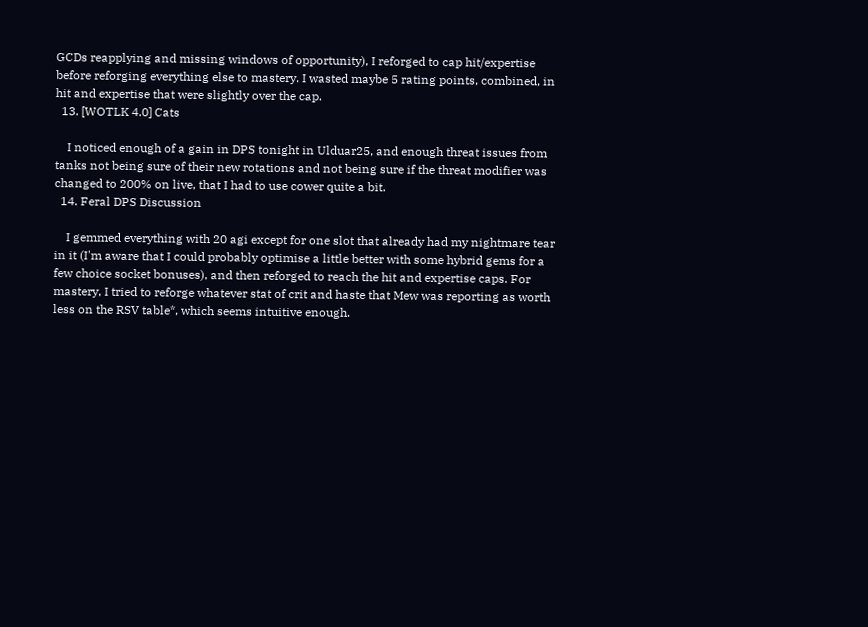GCDs reapplying and missing windows of opportunity), I reforged to cap hit/expertise before reforging everything else to mastery. I wasted maybe 5 rating points, combined, in hit and expertise that were slightly over the cap.
  13. [WOTLK 4.0] Cats

    I noticed enough of a gain in DPS tonight in Ulduar25, and enough threat issues from tanks not being sure of their new rotations and not being sure if the threat modifier was changed to 200% on live, that I had to use cower quite a bit.
  14. Feral DPS Discussion

    I gemmed everything with 20 agi except for one slot that already had my nightmare tear in it (I'm aware that I could probably optimise a little better with some hybrid gems for a few choice socket bonuses), and then reforged to reach the hit and expertise caps. For mastery, I tried to reforge whatever stat of crit and haste that Mew was reporting as worth less on the RSV table*, which seems intuitive enough.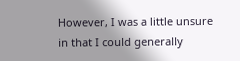However, I was a little unsure in that I could generally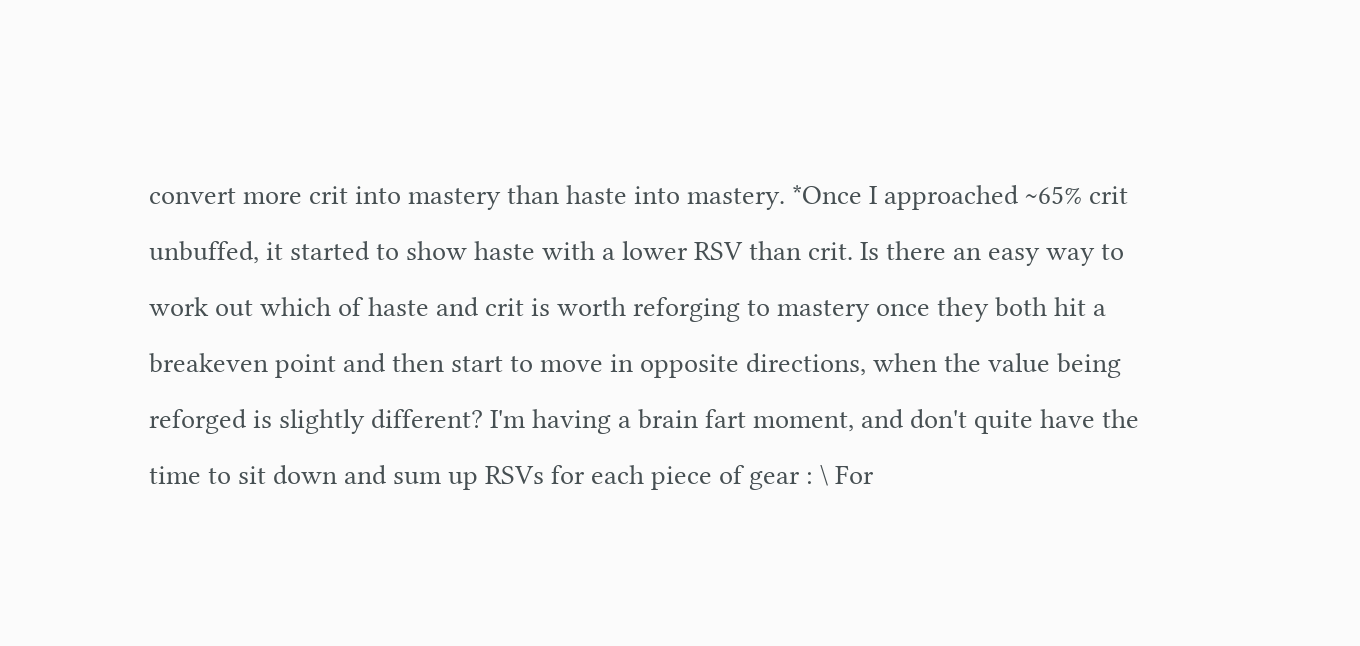convert more crit into mastery than haste into mastery. *Once I approached ~65% crit unbuffed, it started to show haste with a lower RSV than crit. Is there an easy way to work out which of haste and crit is worth reforging to mastery once they both hit a breakeven point and then start to move in opposite directions, when the value being reforged is slightly different? I'm having a brain fart moment, and don't quite have the time to sit down and sum up RSVs for each piece of gear : \ For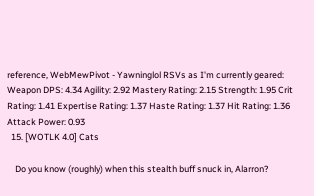reference, WebMewPivot - Yawninglol RSVs as I'm currently geared: Weapon DPS: 4.34 Agility: 2.92 Mastery Rating: 2.15 Strength: 1.95 Crit Rating: 1.41 Expertise Rating: 1.37 Haste Rating: 1.37 Hit Rating: 1.36 Attack Power: 0.93
  15. [WOTLK 4.0] Cats

    Do you know (roughly) when this stealth buff snuck in, Alarron?